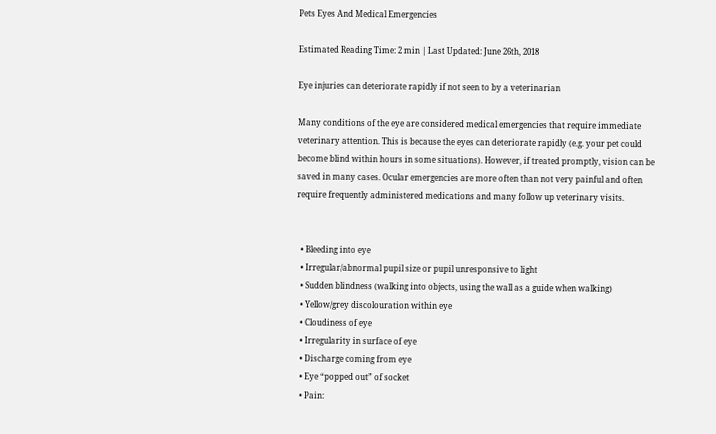Pets Eyes And Medical Emergencies

Estimated Reading Time: 2 min | Last Updated: June 26th, 2018

Eye injuries can deteriorate rapidly if not seen to by a veterinarian

Many conditions of the eye are considered medical emergencies that require immediate veterinary attention. This is because the eyes can deteriorate rapidly (e.g. your pet could become blind within hours in some situations). However, if treated promptly, vision can be saved in many cases. Ocular emergencies are more often than not very painful and often require frequently administered medications and many follow up veterinary visits.


  • Bleeding into eye
  • Irregular/abnormal pupil size or pupil unresponsive to light
  • Sudden blindness (walking into objects, using the wall as a guide when walking)
  • Yellow/grey discolouration within eye
  • Cloudiness of eye
  • Irregularity in surface of eye
  • Discharge coming from eye
  • Eye “popped out” of socket
  • Pain: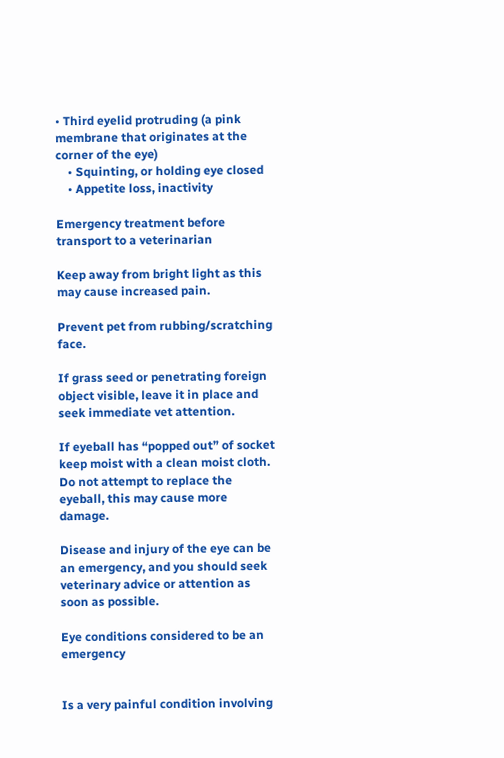• Third eyelid protruding (a pink membrane that originates at the corner of the eye)
    • Squinting, or holding eye closed
    • Appetite loss, inactivity

Emergency treatment before transport to a veterinarian

Keep away from bright light as this may cause increased pain.

Prevent pet from rubbing/scratching face.

If grass seed or penetrating foreign object visible, leave it in place and seek immediate vet attention.

If eyeball has “popped out” of socket keep moist with a clean moist cloth. Do not attempt to replace the eyeball, this may cause more damage.

Disease and injury of the eye can be an emergency, and you should seek veterinary advice or attention as soon as possible.

Eye conditions considered to be an emergency


Is a very painful condition involving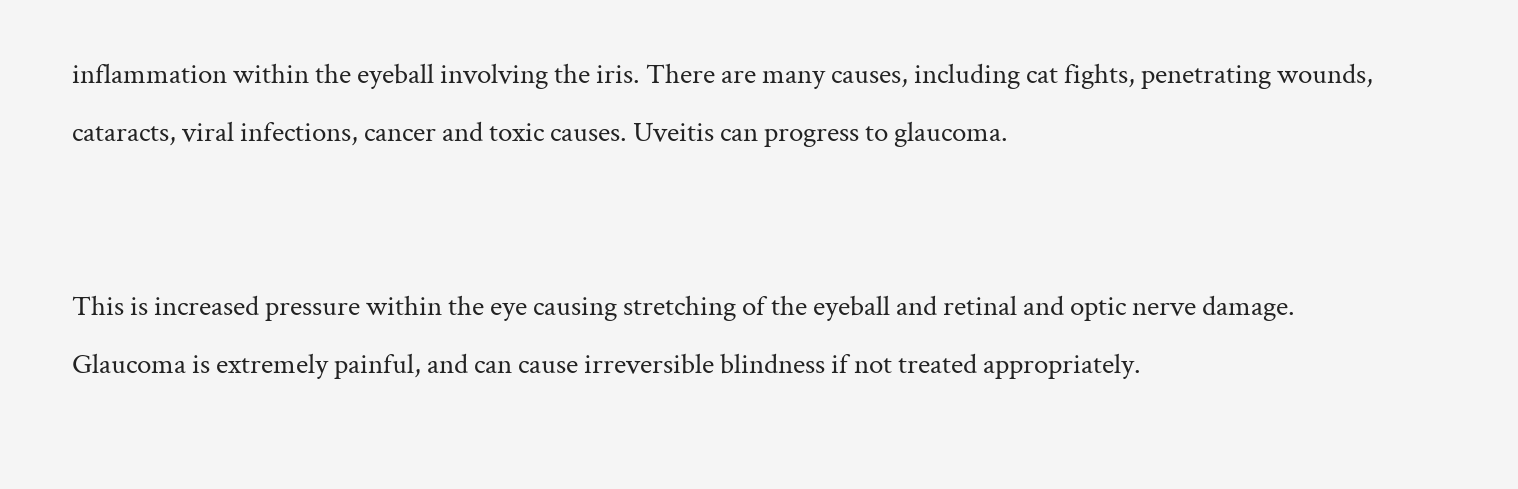inflammation within the eyeball involving the iris. There are many causes, including cat fights, penetrating wounds, cataracts, viral infections, cancer and toxic causes. Uveitis can progress to glaucoma.


This is increased pressure within the eye causing stretching of the eyeball and retinal and optic nerve damage. Glaucoma is extremely painful, and can cause irreversible blindness if not treated appropriately.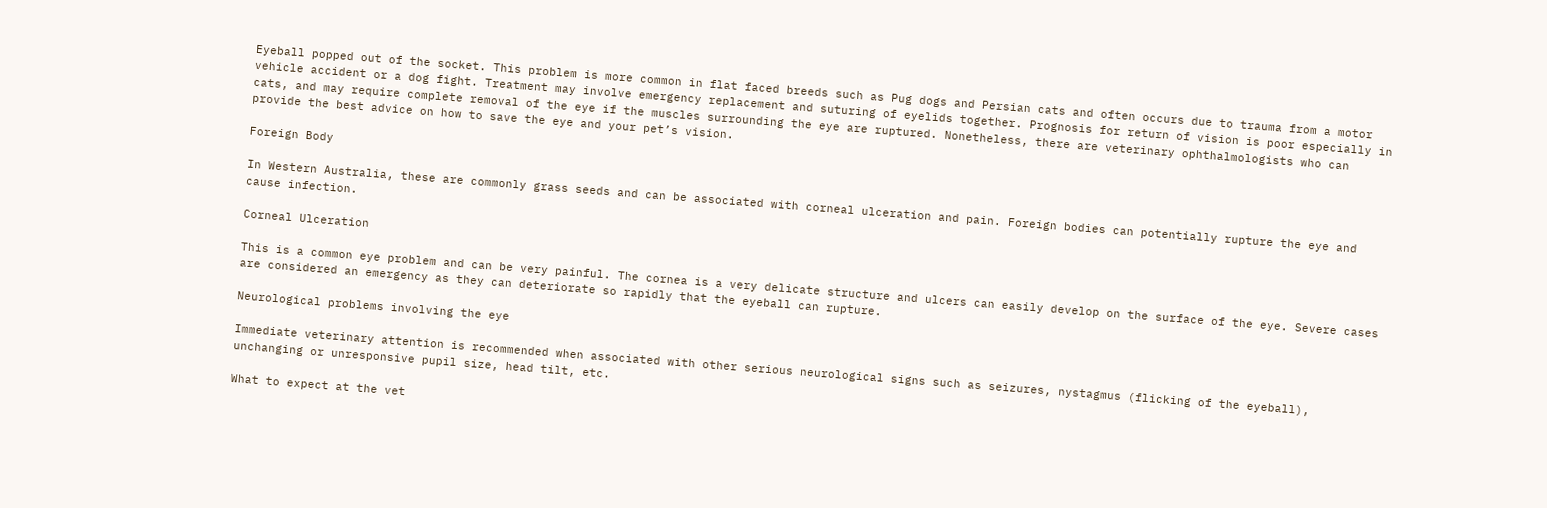Eyeball popped out of the socket. This problem is more common in flat faced breeds such as Pug dogs and Persian cats and often occurs due to trauma from a motor vehicle accident or a dog fight. Treatment may involve emergency replacement and suturing of eyelids together. Prognosis for return of vision is poor especially in cats, and may require complete removal of the eye if the muscles surrounding the eye are ruptured. Nonetheless, there are veterinary ophthalmologists who can provide the best advice on how to save the eye and your pet’s vision.

Foreign Body

In Western Australia, these are commonly grass seeds and can be associated with corneal ulceration and pain. Foreign bodies can potentially rupture the eye and cause infection.

Corneal Ulceration

This is a common eye problem and can be very painful. The cornea is a very delicate structure and ulcers can easily develop on the surface of the eye. Severe cases are considered an emergency as they can deteriorate so rapidly that the eyeball can rupture.

Neurological problems involving the eye

Immediate veterinary attention is recommended when associated with other serious neurological signs such as seizures, nystagmus (flicking of the eyeball), unchanging or unresponsive pupil size, head tilt, etc.

What to expect at the vet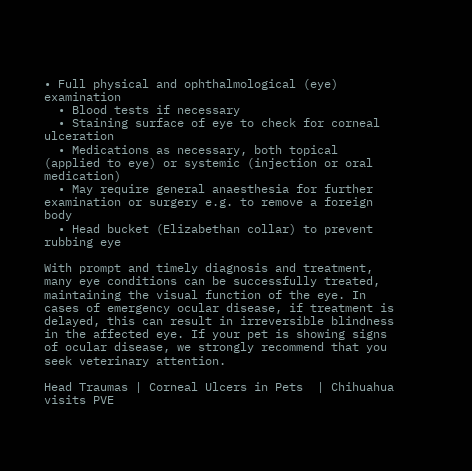• Full physical and ophthalmological (eye) examination
  • Blood tests if necessary
  • Staining surface of eye to check for corneal ulceration
  • Medications as necessary, both topical (applied to eye) or systemic (injection or oral medication)
  • May require general anaesthesia for further examination or surgery e.g. to remove a foreign body
  • Head bucket (Elizabethan collar) to prevent rubbing eye

With prompt and timely diagnosis and treatment, many eye conditions can be successfully treated, maintaining the visual function of the eye. In cases of emergency ocular disease, if treatment is delayed, this can result in irreversible blindness in the affected eye. If your pet is showing signs of ocular disease, we strongly recommend that you seek veterinary attention.

Head Traumas | Corneal Ulcers in Pets  | Chihuahua visits PVE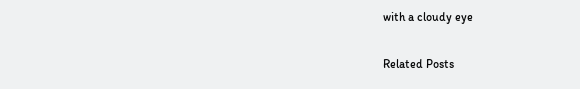with a cloudy eye

Related Posts